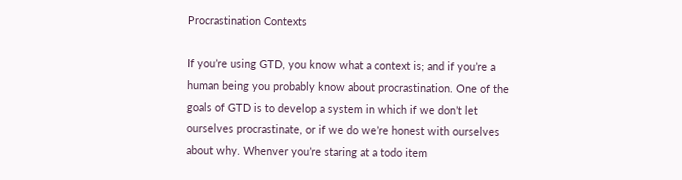Procrastination Contexts

If you’re using GTD, you know what a context is; and if you’re a human being you probably know about procrastination. One of the goals of GTD is to develop a system in which if we don’t let ourselves procrastinate, or if we do we’re honest with ourselves about why. Whenver you’re staring at a todo item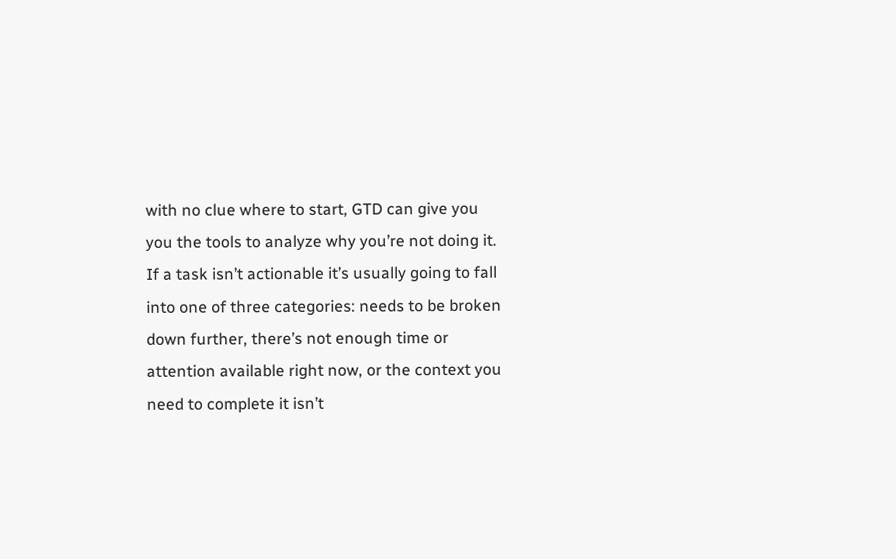with no clue where to start, GTD can give you you the tools to analyze why you’re not doing it. If a task isn’t actionable it’s usually going to fall into one of three categories: needs to be broken down further, there’s not enough time or attention available right now, or the context you need to complete it isn’t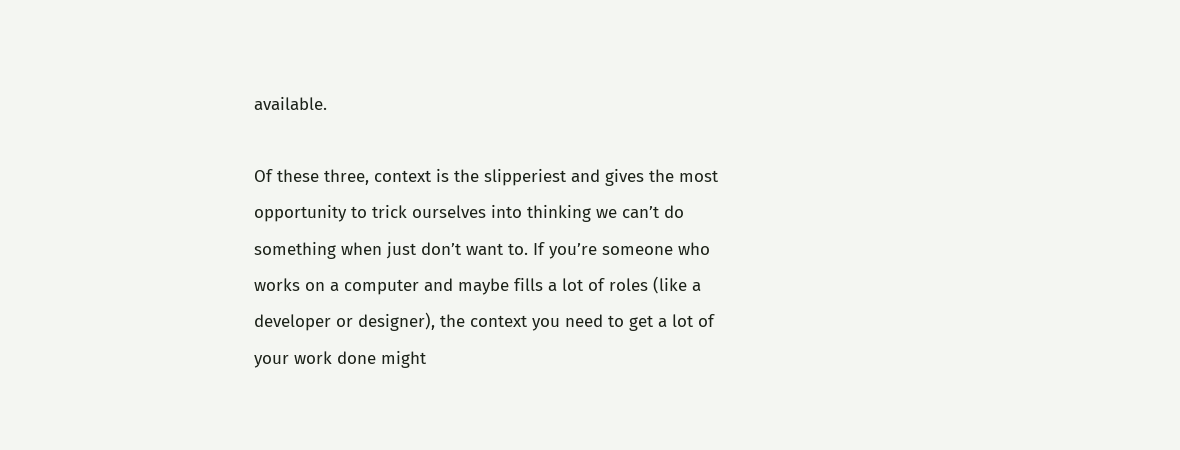available.

Of these three, context is the slipperiest and gives the most opportunity to trick ourselves into thinking we can’t do something when just don’t want to. If you’re someone who works on a computer and maybe fills a lot of roles (like a developer or designer), the context you need to get a lot of your work done might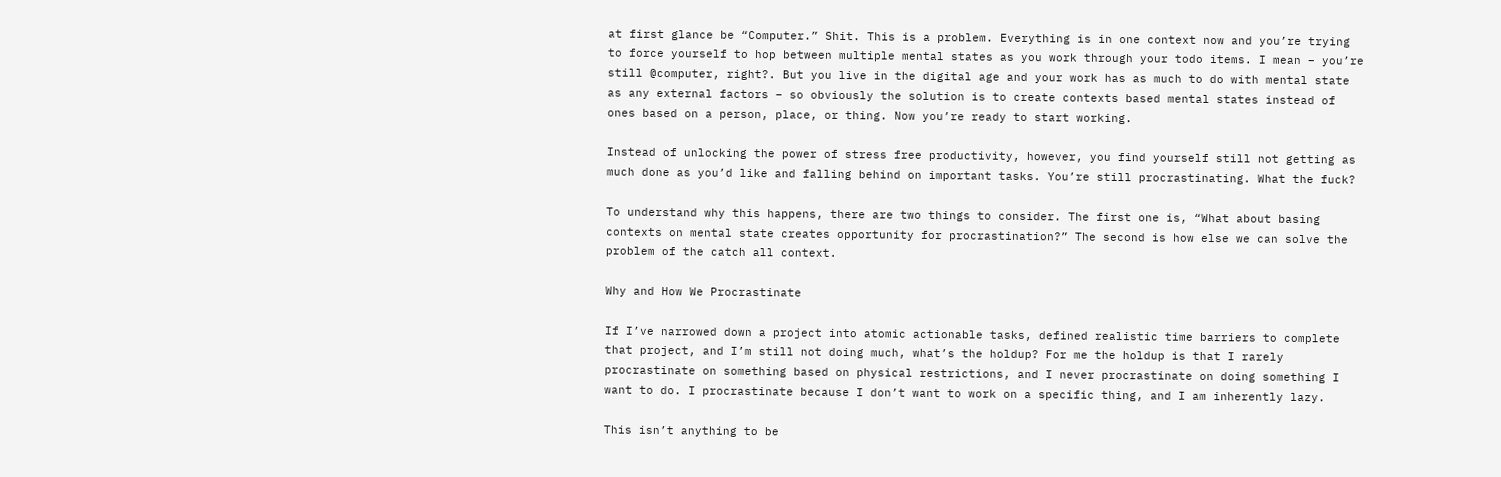at first glance be “Computer.” Shit. This is a problem. Everything is in one context now and you’re trying to force yourself to hop between multiple mental states as you work through your todo items. I mean – you’re still @computer, right?. But you live in the digital age and your work has as much to do with mental state as any external factors – so obviously the solution is to create contexts based mental states instead of ones based on a person, place, or thing. Now you’re ready to start working.

Instead of unlocking the power of stress free productivity, however, you find yourself still not getting as much done as you’d like and falling behind on important tasks. You’re still procrastinating. What the fuck?

To understand why this happens, there are two things to consider. The first one is, “What about basing contexts on mental state creates opportunity for procrastination?” The second is how else we can solve the problem of the catch all context.

Why and How We Procrastinate

If I’ve narrowed down a project into atomic actionable tasks, defined realistic time barriers to complete that project, and I’m still not doing much, what’s the holdup? For me the holdup is that I rarely procrastinate on something based on physical restrictions, and I never procrastinate on doing something I want to do. I procrastinate because I don’t want to work on a specific thing, and I am inherently lazy.

This isn’t anything to be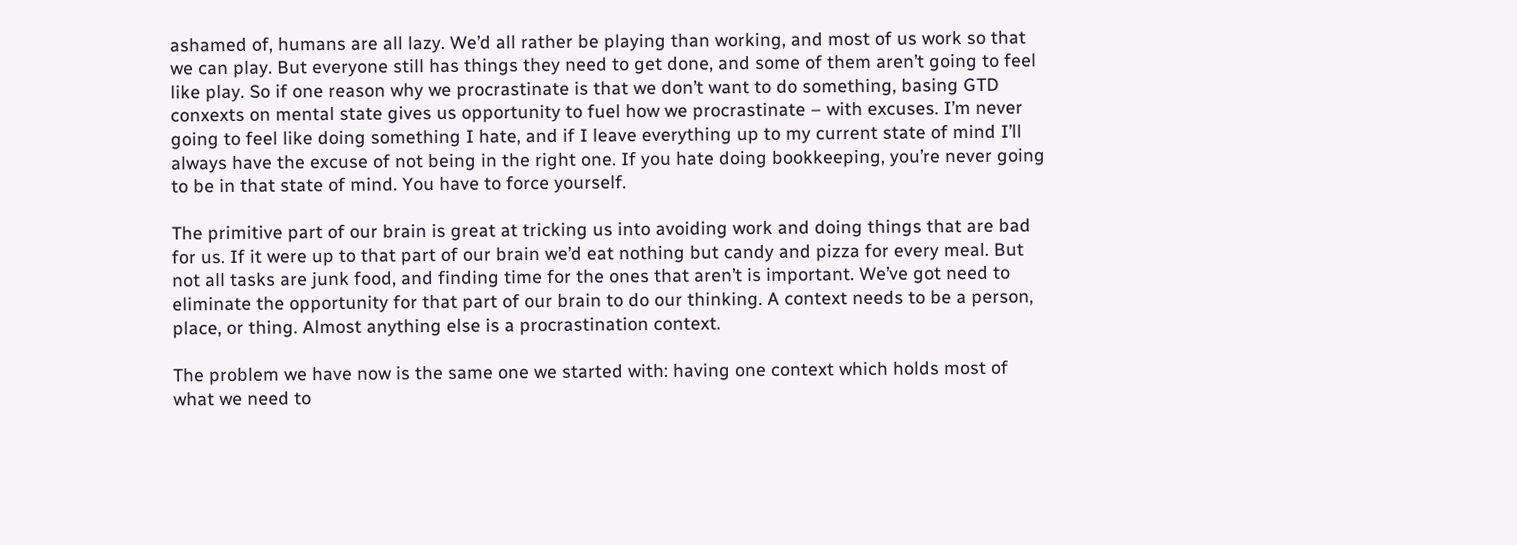ashamed of, humans are all lazy. We’d all rather be playing than working, and most of us work so that we can play. But everyone still has things they need to get done, and some of them aren’t going to feel like play. So if one reason why we procrastinate is that we don’t want to do something, basing GTD conxexts on mental state gives us opportunity to fuel how we procrastinate – with excuses. I’m never going to feel like doing something I hate, and if I leave everything up to my current state of mind I’ll always have the excuse of not being in the right one. If you hate doing bookkeeping, you’re never going to be in that state of mind. You have to force yourself.

The primitive part of our brain is great at tricking us into avoiding work and doing things that are bad for us. If it were up to that part of our brain we’d eat nothing but candy and pizza for every meal. But not all tasks are junk food, and finding time for the ones that aren’t is important. We’ve got need to eliminate the opportunity for that part of our brain to do our thinking. A context needs to be a person, place, or thing. Almost anything else is a procrastination context.

The problem we have now is the same one we started with: having one context which holds most of what we need to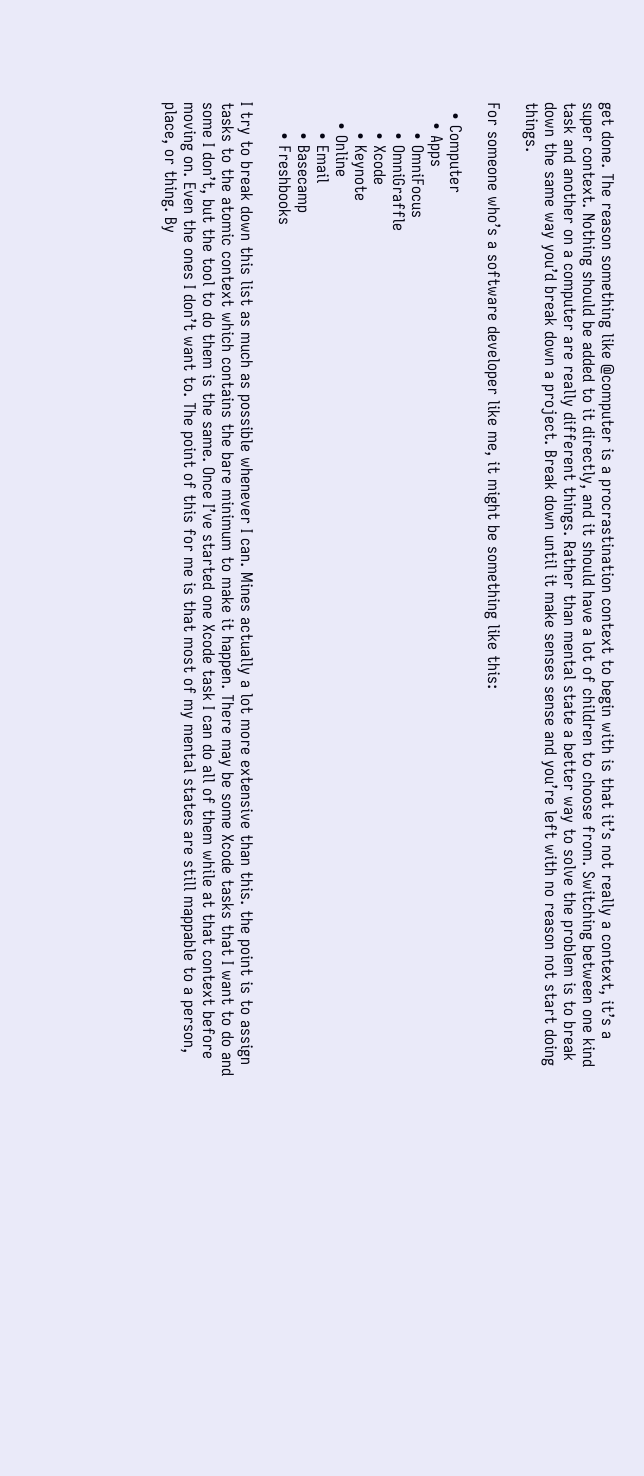get done. The reason something like @computer is a procrastination context to begin with is that it’s not really a context, it’s a super context. Nothing should be added to it directly, and it should have a lot of children to choose from. Switching between one kind task and another on a computer are really different things. Rather than mental state a better way to solve the problem is to break down the same way you’d break down a project. Break down until it make senses sense and you’re left with no reason not start doing things.

For someone who’s a software developer like me, it might be something like this:

  • Computer
    • Apps
      • OmniFocus
      • OmniGraffle
      • Xcode
      • Keynote
    • Online
      • Email
      • Basecamp
      • Freshbooks

I try to break down this list as much as possible whenever I can. Mines actually a lot more extensive than this. the point is to assign tasks to the atomic context which contains the bare minimum to make it happen. There may be some Xcode tasks that I want to do and some I don’t, but the tool to do them is the same. Once I’ve started one Xcode task I can do all of them while at that context before moving on. Even the ones I don’t want to. The point of this for me is that most of my mental states are still mappable to a person, place, or thing. By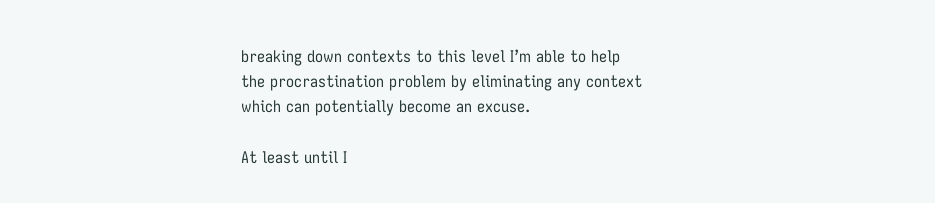breaking down contexts to this level I’m able to help the procrastination problem by eliminating any context which can potentially become an excuse.

At least until I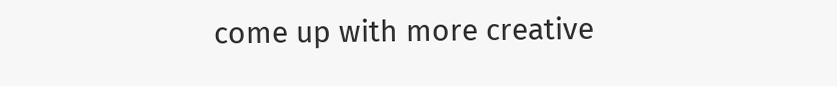come up with more creative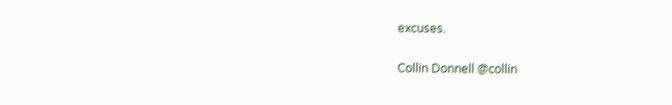excuses.

Collin Donnell @collin